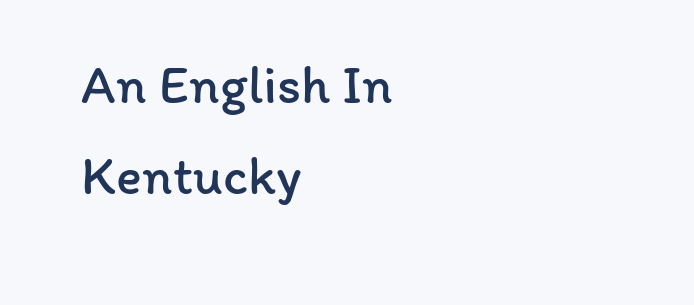An English In Kentucky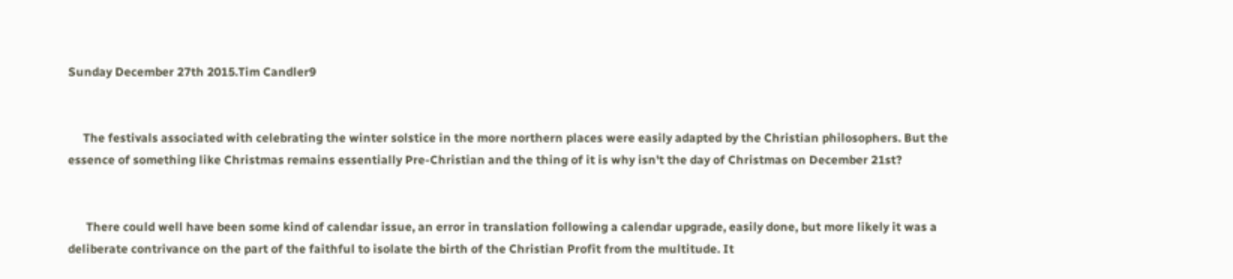Sunday December 27th 2015.Tim Candler9


     The festivals associated with celebrating the winter solstice in the more northern places were easily adapted by the Christian philosophers. But the essence of something like Christmas remains essentially Pre-Christian and the thing of it is why isn't the day of Christmas on December 21st?


      There could well have been some kind of calendar issue, an error in translation following a calendar upgrade, easily done, but more likely it was a deliberate contrivance on the part of the faithful to isolate the birth of the Christian Profit from the multitude. It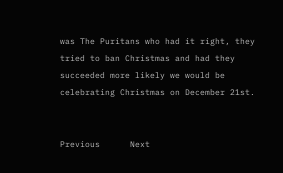was The Puritans who had it right, they tried to ban Christmas and had they succeeded more likely we would be celebrating Christmas on December 21st.


Previous      Next